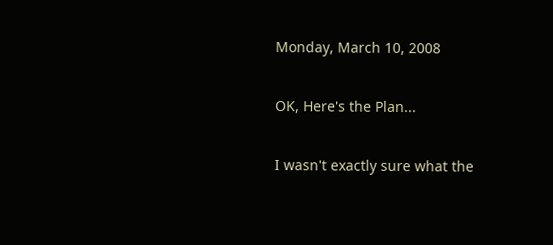Monday, March 10, 2008

OK, Here's the Plan...

I wasn't exactly sure what the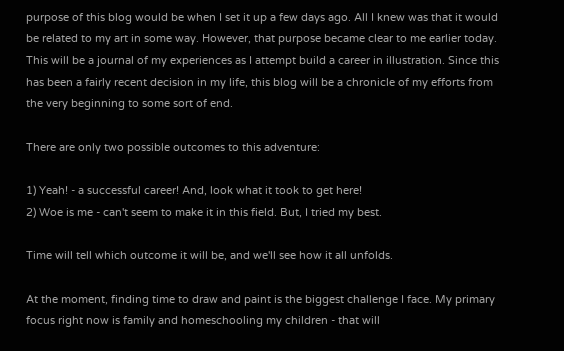purpose of this blog would be when I set it up a few days ago. All I knew was that it would be related to my art in some way. However, that purpose became clear to me earlier today. This will be a journal of my experiences as I attempt build a career in illustration. Since this has been a fairly recent decision in my life, this blog will be a chronicle of my efforts from the very beginning to some sort of end.

There are only two possible outcomes to this adventure:

1) Yeah! - a successful career! And, look what it took to get here!
2) Woe is me - can't seem to make it in this field. But, I tried my best.

Time will tell which outcome it will be, and we'll see how it all unfolds.

At the moment, finding time to draw and paint is the biggest challenge I face. My primary focus right now is family and homeschooling my children - that will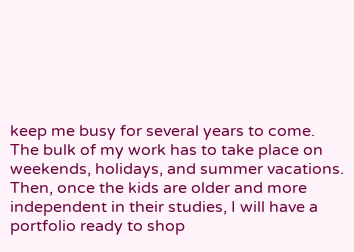keep me busy for several years to come. The bulk of my work has to take place on weekends, holidays, and summer vacations. Then, once the kids are older and more independent in their studies, I will have a portfolio ready to shop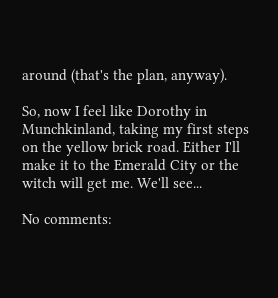around (that's the plan, anyway).

So, now I feel like Dorothy in Munchkinland, taking my first steps on the yellow brick road. Either I'll make it to the Emerald City or the witch will get me. We'll see...

No comments: